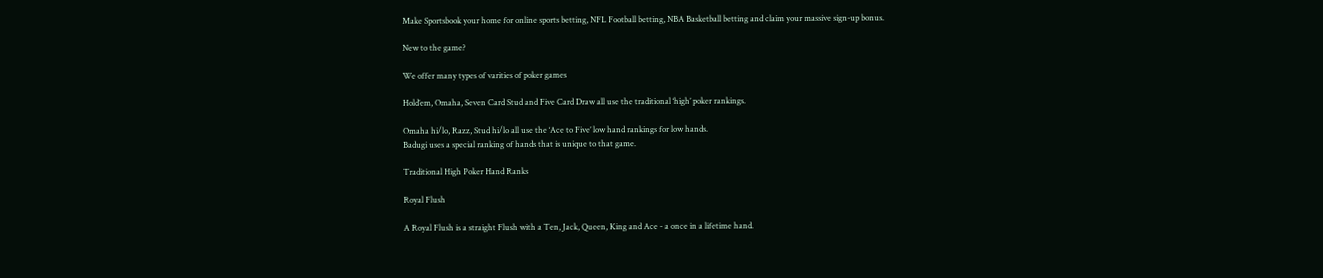Make Sportsbook your home for online sports betting, NFL Football betting, NBA Basketball betting and claim your massive sign-up bonus.

New to the game?

We offer many types of varities of poker games

Hold’em, Omaha, Seven Card Stud and Five Card Draw all use the traditional ‘high’ poker rankings.

Omaha hi/lo, Razz, Stud hi/lo all use the ‘Ace to Five’ low hand rankings for low hands.
Badugi uses a special ranking of hands that is unique to that game.

Traditional High Poker Hand Ranks

Royal Flush

A Royal Flush is a straight Flush with a Ten, Jack, Queen, King and Ace - a once in a lifetime hand.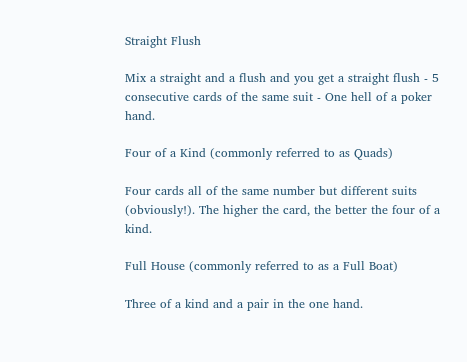Straight Flush

Mix a straight and a flush and you get a straight flush - 5 consecutive cards of the same suit - One hell of a poker hand.

Four of a Kind (commonly referred to as Quads)

Four cards all of the same number but different suits (obviously!). The higher the card, the better the four of a kind.

Full House (commonly referred to as a Full Boat)

Three of a kind and a pair in the one hand.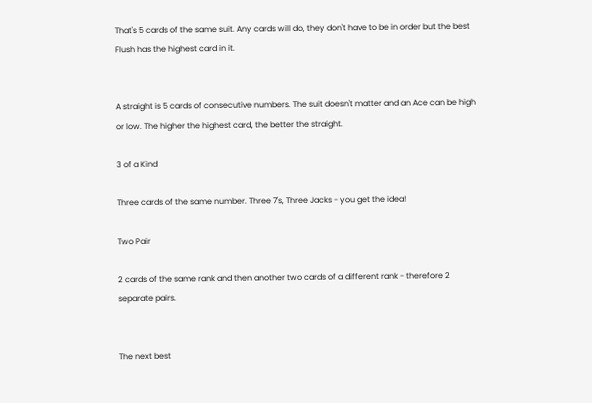That's 5 cards of the same suit. Any cards will do, they don't have to be in order but the best Flush has the highest card in it.


A straight is 5 cards of consecutive numbers. The suit doesn't matter and an Ace can be high or low. The higher the highest card, the better the straight.

3 of a Kind

Three cards of the same number. Three 7's, Three Jacks - you get the idea!

Two Pair

2 cards of the same rank and then another two cards of a different rank - therefore 2 separate pairs.


The next best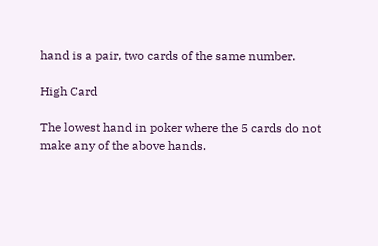hand is a pair, two cards of the same number.

High Card

The lowest hand in poker where the 5 cards do not make any of the above hands.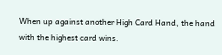When up against another High Card Hand, the hand with the highest card wins.